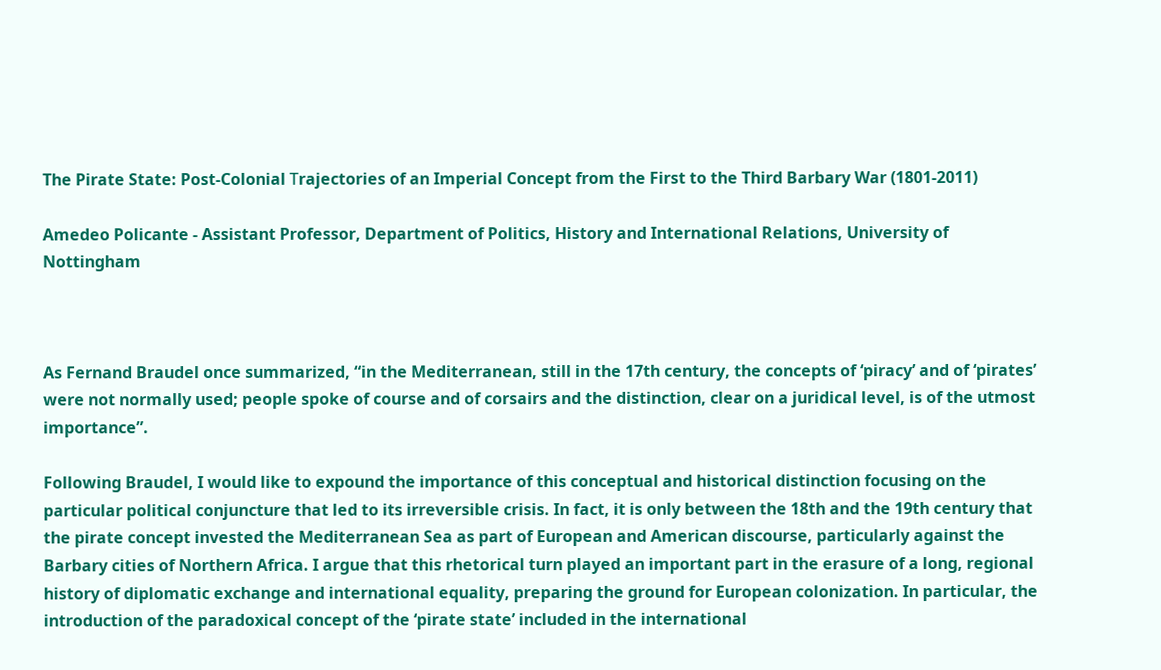The Pirate State: Post-Colonial Τrajectories of an Imperial Concept from the First to the Third Barbary War (1801-2011)

Amedeo Policante - Assistant Professor, Department of Politics, History and International Relations, University of Nottingham



As Fernand Braudel once summarized, “in the Mediterranean, still in the 17th century, the concepts of ‘piracy’ and of ‘pirates’ were not normally used; people spoke of course and of corsairs and the distinction, clear on a juridical level, is of the utmost importance”.

Following Braudel, I would like to expound the importance of this conceptual and historical distinction focusing on the particular political conjuncture that led to its irreversible crisis. In fact, it is only between the 18th and the 19th century that the pirate concept invested the Mediterranean Sea as part of European and American discourse, particularly against the Barbary cities of Northern Africa. I argue that this rhetorical turn played an important part in the erasure of a long, regional history of diplomatic exchange and international equality, preparing the ground for European colonization. In particular, the introduction of the paradoxical concept of the ‘pirate state’ included in the international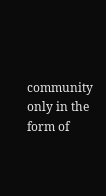community only in the form of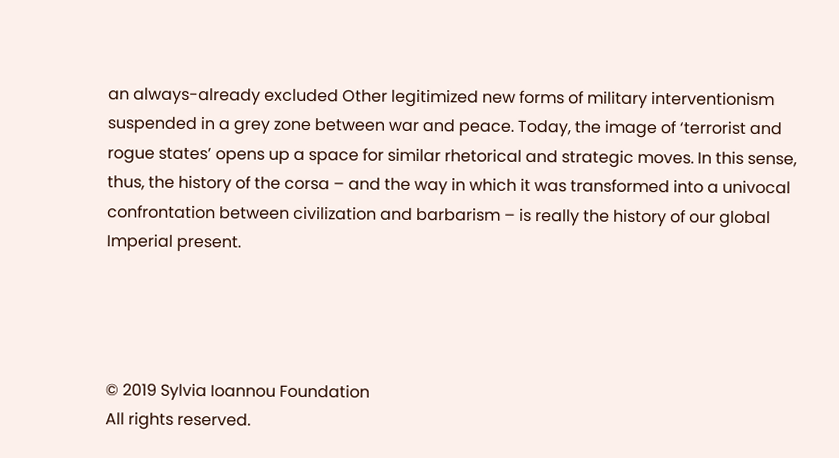an always-already excluded Other legitimized new forms of military interventionism suspended in a grey zone between war and peace. Today, the image of ‘terrorist and rogue states’ opens up a space for similar rhetorical and strategic moves. In this sense, thus, the history of the corsa – and the way in which it was transformed into a univocal confrontation between civilization and barbarism – is really the history of our global Imperial present.




© 2019 Sylvia Ioannou Foundation
All rights reserved.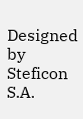Designed by Steficon S.A.